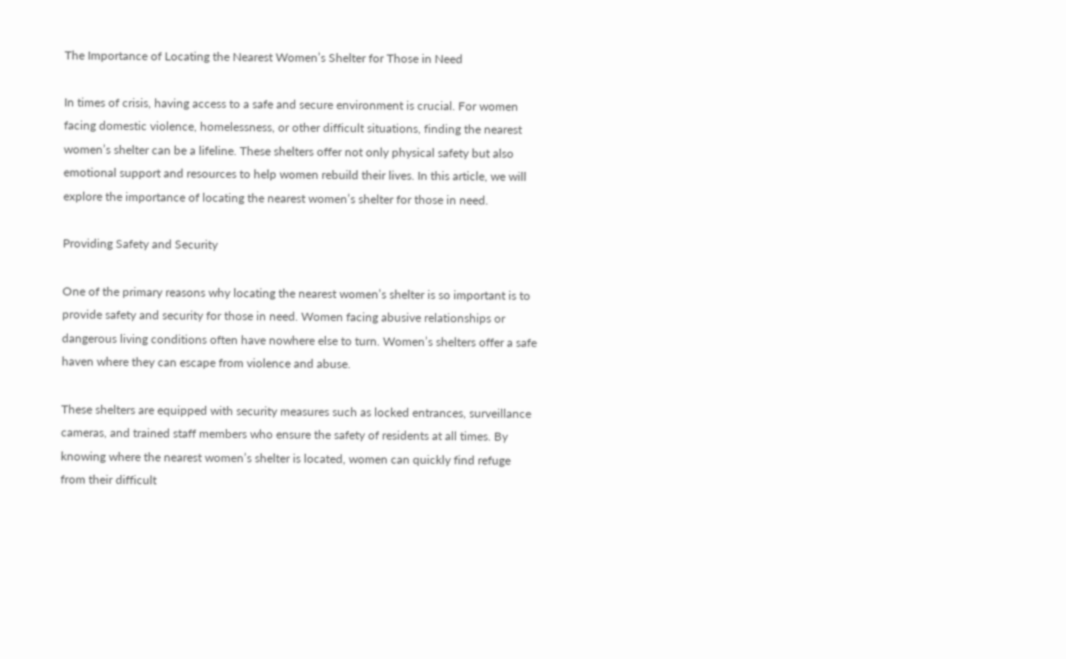The Importance of Locating the Nearest Women’s Shelter for Those in Need

In times of crisis, having access to a safe and secure environment is crucial. For women facing domestic violence, homelessness, or other difficult situations, finding the nearest women’s shelter can be a lifeline. These shelters offer not only physical safety but also emotional support and resources to help women rebuild their lives. In this article, we will explore the importance of locating the nearest women’s shelter for those in need.

Providing Safety and Security

One of the primary reasons why locating the nearest women’s shelter is so important is to provide safety and security for those in need. Women facing abusive relationships or dangerous living conditions often have nowhere else to turn. Women’s shelters offer a safe haven where they can escape from violence and abuse.

These shelters are equipped with security measures such as locked entrances, surveillance cameras, and trained staff members who ensure the safety of residents at all times. By knowing where the nearest women’s shelter is located, women can quickly find refuge from their difficult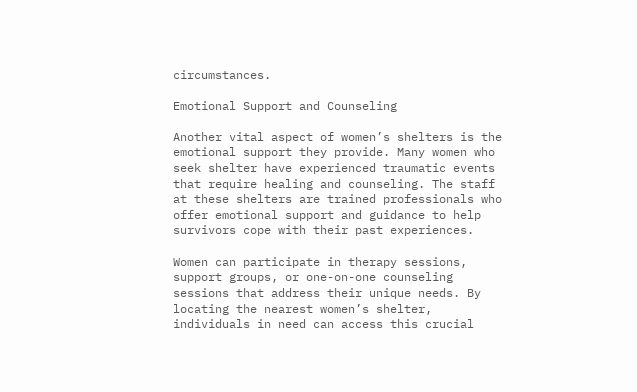circumstances.

Emotional Support and Counseling

Another vital aspect of women’s shelters is the emotional support they provide. Many women who seek shelter have experienced traumatic events that require healing and counseling. The staff at these shelters are trained professionals who offer emotional support and guidance to help survivors cope with their past experiences.

Women can participate in therapy sessions, support groups, or one-on-one counseling sessions that address their unique needs. By locating the nearest women’s shelter, individuals in need can access this crucial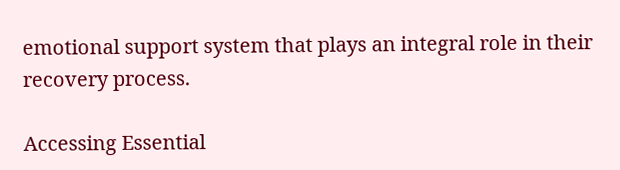emotional support system that plays an integral role in their recovery process.

Accessing Essential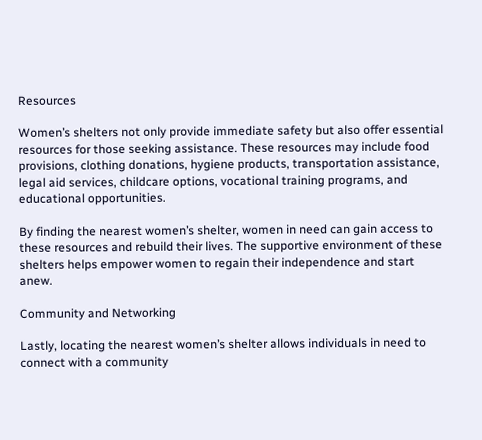Resources

Women’s shelters not only provide immediate safety but also offer essential resources for those seeking assistance. These resources may include food provisions, clothing donations, hygiene products, transportation assistance, legal aid services, childcare options, vocational training programs, and educational opportunities.

By finding the nearest women’s shelter, women in need can gain access to these resources and rebuild their lives. The supportive environment of these shelters helps empower women to regain their independence and start anew.

Community and Networking

Lastly, locating the nearest women’s shelter allows individuals in need to connect with a community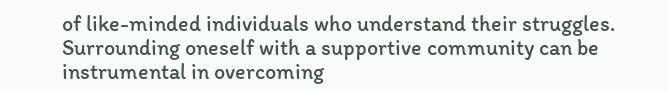of like-minded individuals who understand their struggles. Surrounding oneself with a supportive community can be instrumental in overcoming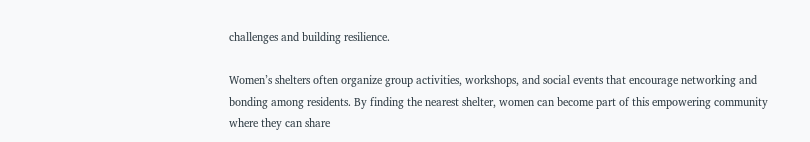challenges and building resilience.

Women’s shelters often organize group activities, workshops, and social events that encourage networking and bonding among residents. By finding the nearest shelter, women can become part of this empowering community where they can share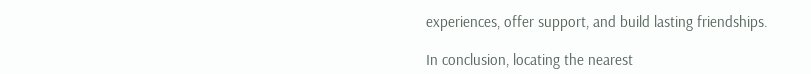experiences, offer support, and build lasting friendships.

In conclusion, locating the nearest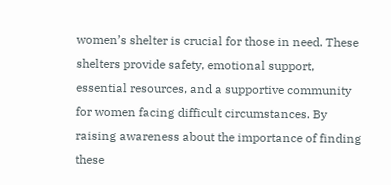women’s shelter is crucial for those in need. These shelters provide safety, emotional support, essential resources, and a supportive community for women facing difficult circumstances. By raising awareness about the importance of finding these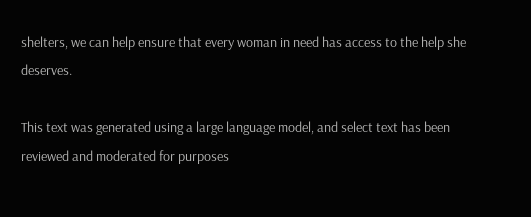shelters, we can help ensure that every woman in need has access to the help she deserves.

This text was generated using a large language model, and select text has been reviewed and moderated for purposes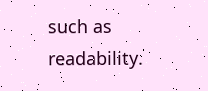such as readability.